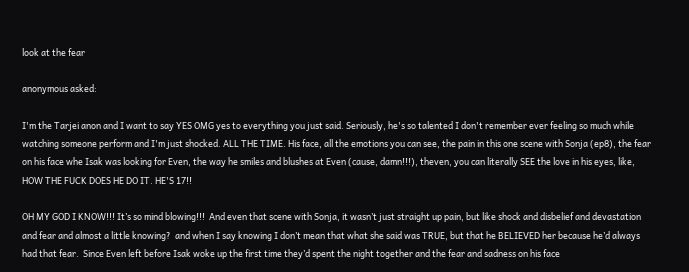look at the fear

anonymous asked:

I'm the Tarjei anon and I want to say YES OMG yes to everything you just said. Seriously, he's so talented I don't remember ever feeling so much while watching someone perform and I'm just shocked. ALL THE TIME. His face, all the emotions you can see, the pain in this one scene with Sonja (ep8), the fear on his face whe Isak was looking for Even, the way he smiles and blushes at Even (cause, damn!!!), theven, you can literally SEE the love in his eyes, like, HOW THE FUCK DOES HE DO IT. HE'S 17!!

OH MY GOD I KNOW!!! It’s so mind blowing!!!  And even that scene with Sonja, it wasn’t just straight up pain, but like shock and disbelief and devastation and fear and almost a little knowing?  and when I say knowing I don’t mean that what she said was TRUE, but that he BELIEVED her because he’d always had that fear.  Since Even left before Isak woke up the first time they’d spent the night together and the fear and sadness on his face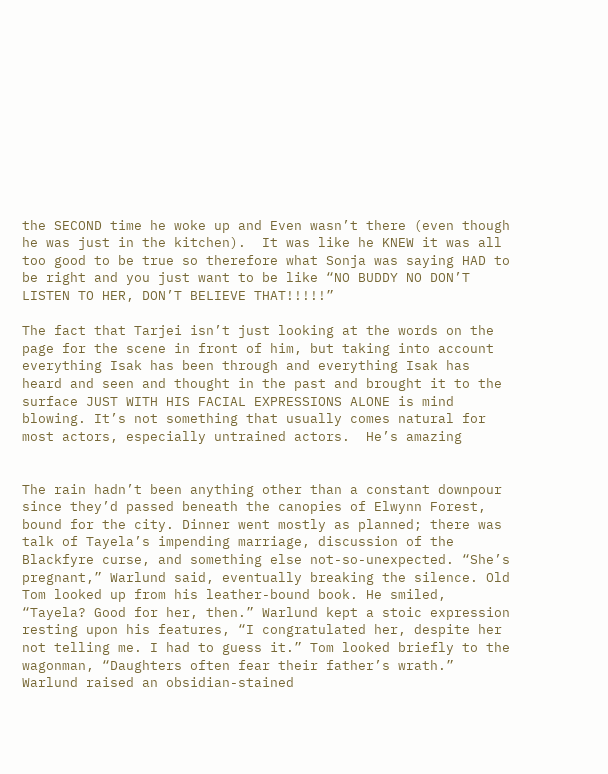the SECOND time he woke up and Even wasn’t there (even though he was just in the kitchen).  It was like he KNEW it was all too good to be true so therefore what Sonja was saying HAD to be right and you just want to be like “NO BUDDY NO DON’T LISTEN TO HER, DON’T BELIEVE THAT!!!!!”

The fact that Tarjei isn’t just looking at the words on the page for the scene in front of him, but taking into account everything Isak has been through and everything Isak has heard and seen and thought in the past and brought it to the surface JUST WITH HIS FACIAL EXPRESSIONS ALONE is mind blowing. It’s not something that usually comes natural for most actors, especially untrained actors.  He’s amazing


The rain hadn’t been anything other than a constant downpour since they’d passed beneath the canopies of Elwynn Forest, bound for the city. Dinner went mostly as planned; there was talk of Tayela’s impending marriage, discussion of the Blackfyre curse, and something else not-so-unexpected. “She’s pregnant,” Warlund said, eventually breaking the silence. Old Tom looked up from his leather-bound book. He smiled, “Tayela? Good for her, then.” Warlund kept a stoic expression resting upon his features, “I congratulated her, despite her not telling me. I had to guess it.” Tom looked briefly to the wagonman, “Daughters often fear their father’s wrath.” Warlund raised an obsidian-stained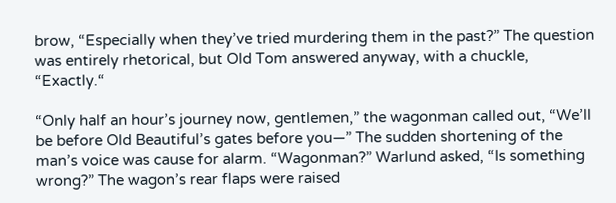brow, “Especially when they’ve tried murdering them in the past?” The question was entirely rhetorical, but Old Tom answered anyway, with a chuckle, “Exactly.“

“Only half an hour’s journey now, gentlemen,” the wagonman called out, “We’ll be before Old Beautiful’s gates before you—” The sudden shortening of the man’s voice was cause for alarm. “Wagonman?” Warlund asked, “Is something wrong?” The wagon’s rear flaps were raised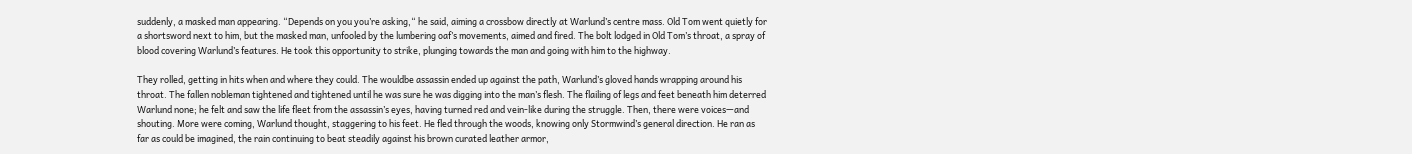suddenly, a masked man appearing. “Depends on you you’re asking,“ he said, aiming a crossbow directly at Warlund’s centre mass. Old Tom went quietly for a shortsword next to him, but the masked man, unfooled by the lumbering oaf’s movements, aimed and fired. The bolt lodged in Old Tom’s throat, a spray of blood covering Warlund’s features. He took this opportunity to strike, plunging towards the man and going with him to the highway.

They rolled, getting in hits when and where they could. The wouldbe assassin ended up against the path, Warlund’s gloved hands wrapping around his throat. The fallen nobleman tightened and tightened until he was sure he was digging into the man’s flesh. The flailing of legs and feet beneath him deterred Warlund none; he felt and saw the life fleet from the assassin’s eyes, having turned red and vein-like during the struggle. Then, there were voices—and shouting. More were coming, Warlund thought, staggering to his feet. He fled through the woods, knowing only Stormwind’s general direction. He ran as far as could be imagined, the rain continuing to beat steadily against his brown curated leather armor,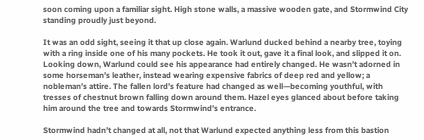soon coming upon a familiar sight. High stone walls, a massive wooden gate, and Stormwind City standing proudly just beyond.

It was an odd sight, seeing it that up close again. Warlund ducked behind a nearby tree, toying with a ring inside one of his many pockets. He took it out, gave it a final look, and slipped it on. Looking down, Warlund could see his appearance had entirely changed. He wasn’t adorned in some horseman’s leather, instead wearing expensive fabrics of deep red and yellow; a nobleman’s attire. The fallen lord’s feature had changed as well—becoming youthful, with tresses of chestnut brown falling down around them. Hazel eyes glanced about before taking him around the tree and towards Stormwind’s entrance.

Stormwind hadn’t changed at all, not that Warlund expected anything less from this bastion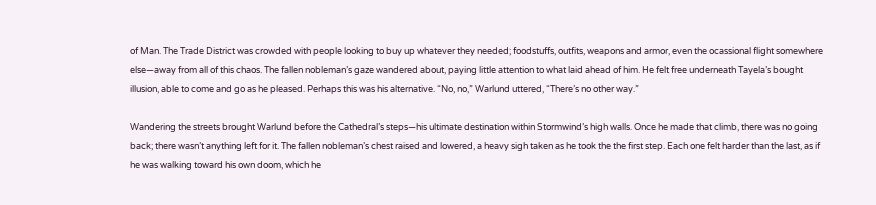of Man. The Trade District was crowded with people looking to buy up whatever they needed; foodstuffs, outfits, weapons and armor, even the ocassional flight somewhere else—away from all of this chaos. The fallen nobleman’s gaze wandered about, paying little attention to what laid ahead of him. He felt free underneath Tayela’s bought illusion, able to come and go as he pleased. Perhaps this was his alternative. “No, no,” Warlund uttered, “There’s no other way.”

Wandering the streets brought Warlund before the Cathedral’s steps—his ultimate destination within Stormwind’s high walls. Once he made that climb, there was no going back; there wasn’t anything left for it. The fallen nobleman’s chest raised and lowered, a heavy sigh taken as he took the the first step. Each one felt harder than the last, as if he was walking toward his own doom, which he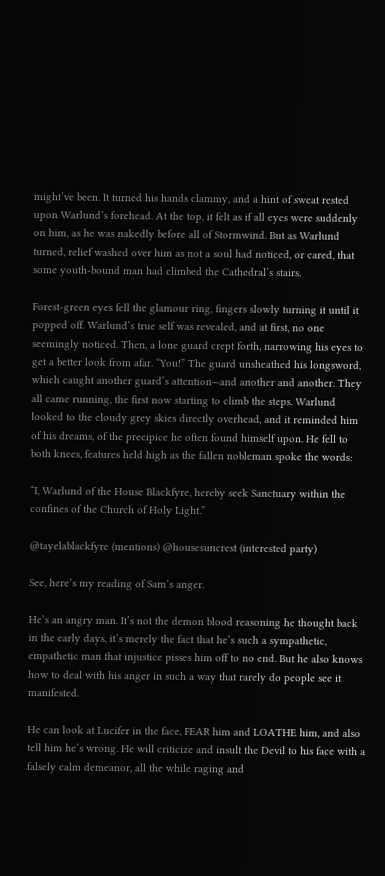might’ve been. It turned his hands clammy, and a hint of sweat rested upon Warlund’s forehead. At the top, it felt as if all eyes were suddenly on him, as he was nakedly before all of Stormwind. But as Warlund turned, relief washed over him as not a soul had noticed, or cared, that some youth-bound man had climbed the Cathedral’s stairs.

Forest-green eyes fell the glamour ring, fingers slowly turning it until it popped off. Warlund’s true self was revealed, and at first, no one seemingly noticed. Then, a lone guard crept forth, narrowing his eyes to get a better look from afar. “You!” The guard unsheathed his longsword, which caught another guard’s attention—and another and another. They all came running, the first now starting to climb the steps. Warlund looked to the cloudy grey skies directly overhead, and it reminded him of his dreams, of the precipice he often found himself upon. He fell to both knees, features held high as the fallen nobleman spoke the words:

“I, Warlund of the House Blackfyre, hereby seek Sanctuary within the confines of the Church of Holy Light.”

@tayelablackfyre (mentions) @housesuncrest (interested party)

See, here’s my reading of Sam’s anger.

He’s an angry man. It’s not the demon blood reasoning he thought back in the early days, it’s merely the fact that he’s such a sympathetic, empathetic man that injustice pisses him off to no end. But he also knows how to deal with his anger in such a way that rarely do people see it manifested.

He can look at Lucifer in the face, FEAR him and LOATHE him, and also tell him he’s wrong. He will criticize and insult the Devil to his face with a falsely calm demeanor, all the while raging and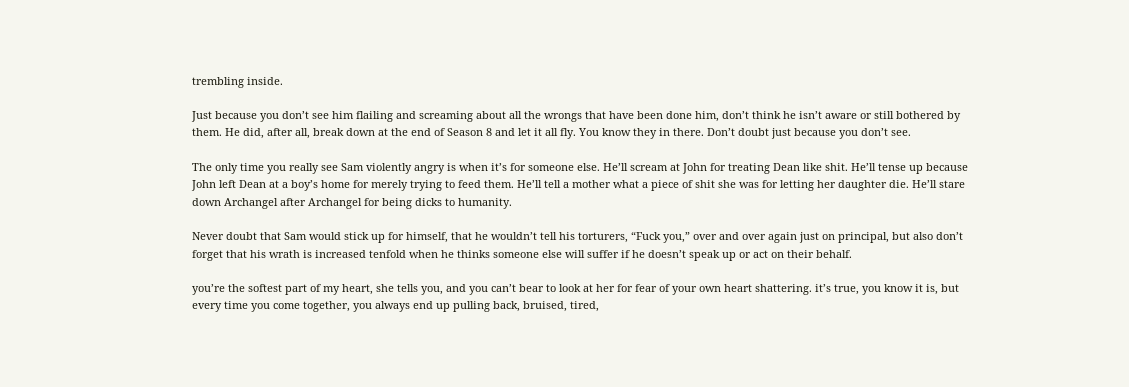trembling inside.

Just because you don’t see him flailing and screaming about all the wrongs that have been done him, don’t think he isn’t aware or still bothered by them. He did, after all, break down at the end of Season 8 and let it all fly. You know they in there. Don’t doubt just because you don’t see.

The only time you really see Sam violently angry is when it’s for someone else. He’ll scream at John for treating Dean like shit. He’ll tense up because John left Dean at a boy’s home for merely trying to feed them. He’ll tell a mother what a piece of shit she was for letting her daughter die. He’ll stare down Archangel after Archangel for being dicks to humanity.

Never doubt that Sam would stick up for himself, that he wouldn’t tell his torturers, “Fuck you,” over and over again just on principal, but also don’t forget that his wrath is increased tenfold when he thinks someone else will suffer if he doesn’t speak up or act on their behalf.

you’re the softest part of my heart, she tells you, and you can’t bear to look at her for fear of your own heart shattering. it’s true, you know it is, but every time you come together, you always end up pulling back, bruised, tired,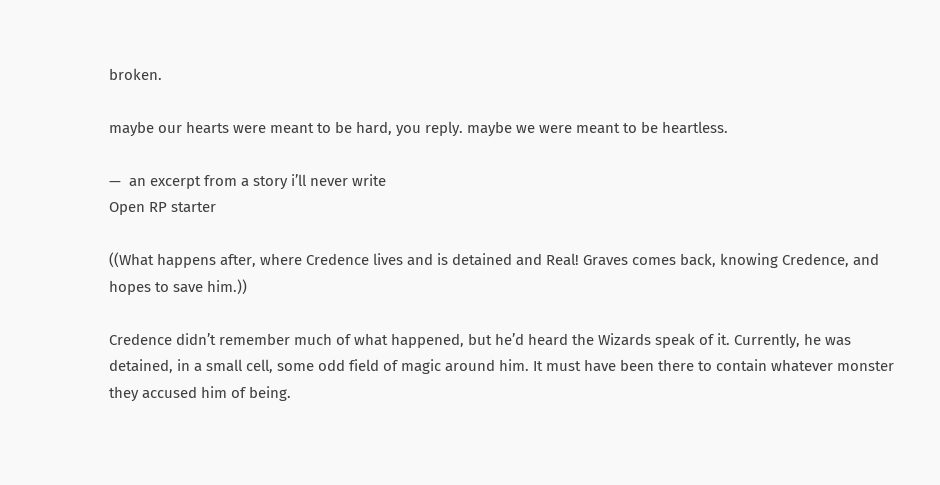broken.

maybe our hearts were meant to be hard, you reply. maybe we were meant to be heartless.

—  an excerpt from a story i’ll never write
Open RP starter

((What happens after, where Credence lives and is detained and Real! Graves comes back, knowing Credence, and hopes to save him.))

Credence didn’t remember much of what happened, but he’d heard the Wizards speak of it. Currently, he was detained, in a small cell, some odd field of magic around him. It must have been there to contain whatever monster they accused him of being.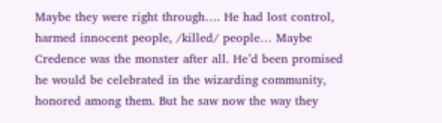Maybe they were right through…. He had lost control, harmed innocent people, /killed/ people… Maybe Credence was the monster after all. He’d been promised he would be celebrated in the wizarding community, honored among them. But he saw now the way they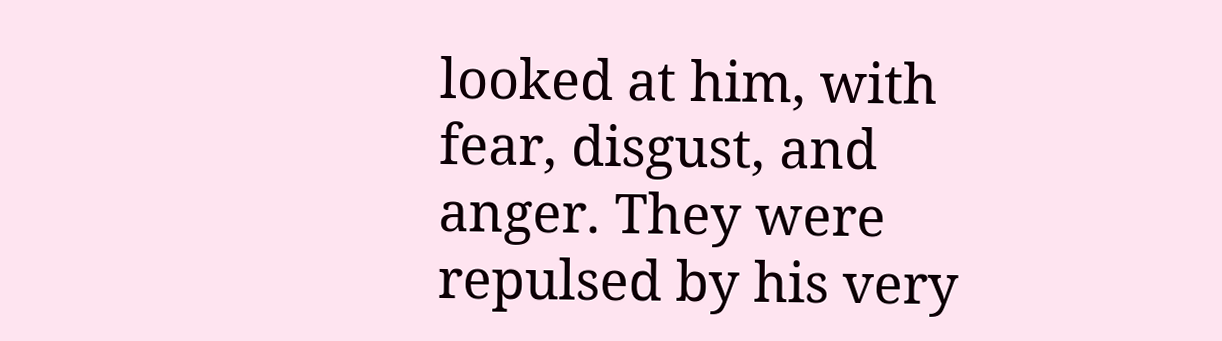looked at him, with fear, disgust, and anger. They were repulsed by his very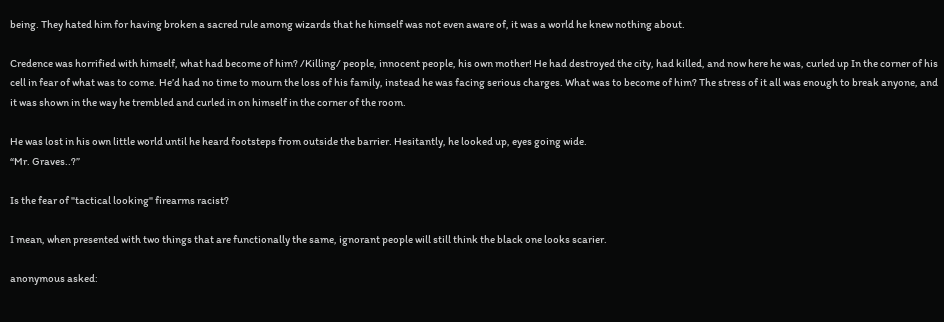being. They hated him for having broken a sacred rule among wizards that he himself was not even aware of, it was a world he knew nothing about.

Credence was horrified with himself, what had become of him? /Killing/ people, innocent people, his own mother! He had destroyed the city, had killed, and now here he was, curled up In the corner of his cell in fear of what was to come. He’d had no time to mourn the loss of his family, instead he was facing serious charges. What was to become of him? The stress of it all was enough to break anyone, and it was shown in the way he trembled and curled in on himself in the corner of the room.

He was lost in his own little world until he heard footsteps from outside the barrier. Hesitantly, he looked up, eyes going wide.
“Mr. Graves..?”

Is the fear of "tactical looking" firearms racist?

I mean, when presented with two things that are functionally the same, ignorant people will still think the black one looks scarier.

anonymous asked: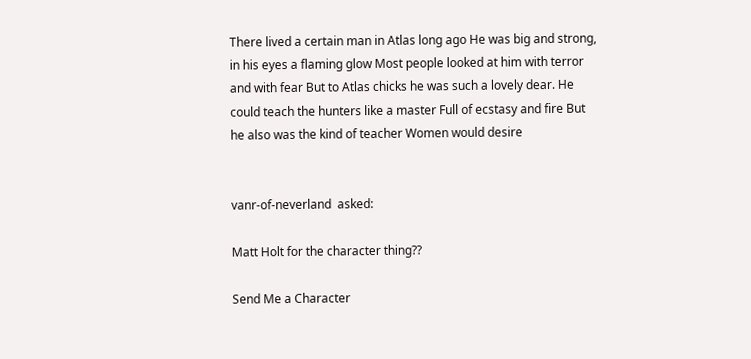There lived a certain man in Atlas long ago He was big and strong, in his eyes a flaming glow Most people looked at him with terror and with fear But to Atlas chicks he was such a lovely dear. He could teach the hunters like a master Full of ecstasy and fire But he also was the kind of teacher Women would desire


vanr-of-neverland  asked:

Matt Holt for the character thing??

Send Me a Character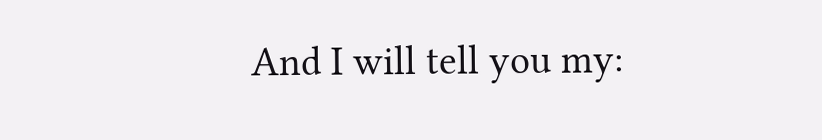And I will tell you my: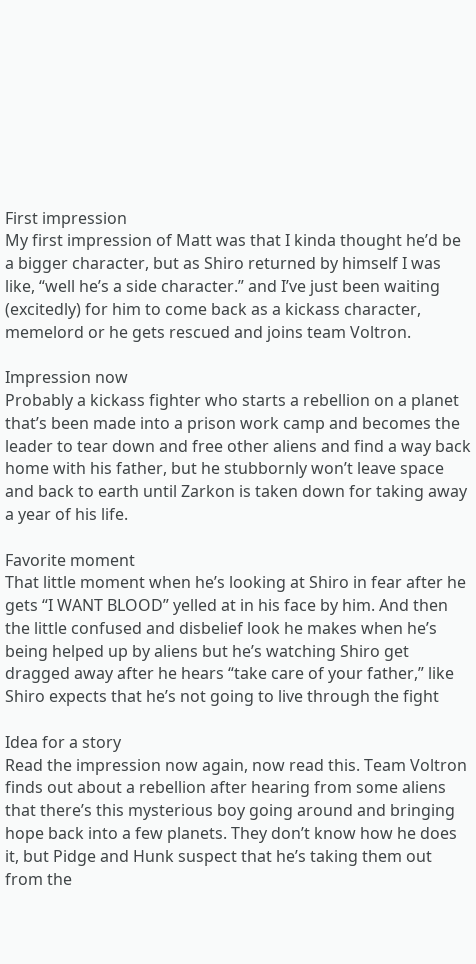First impression
My first impression of Matt was that I kinda thought he’d be a bigger character, but as Shiro returned by himself I was like, “well he’s a side character.” and I’ve just been waiting (excitedly) for him to come back as a kickass character, memelord or he gets rescued and joins team Voltron.

Impression now
Probably a kickass fighter who starts a rebellion on a planet that’s been made into a prison work camp and becomes the leader to tear down and free other aliens and find a way back home with his father, but he stubbornly won’t leave space and back to earth until Zarkon is taken down for taking away a year of his life.

Favorite moment
That little moment when he’s looking at Shiro in fear after he gets “I WANT BLOOD” yelled at in his face by him. And then the little confused and disbelief look he makes when he’s being helped up by aliens but he’s watching Shiro get dragged away after he hears “take care of your father,” like Shiro expects that he’s not going to live through the fight

Idea for a story
Read the impression now again, now read this. Team Voltron finds out about a rebellion after hearing from some aliens that there’s this mysterious boy going around and bringing hope back into a few planets. They don’t know how he does it, but Pidge and Hunk suspect that he’s taking them out from the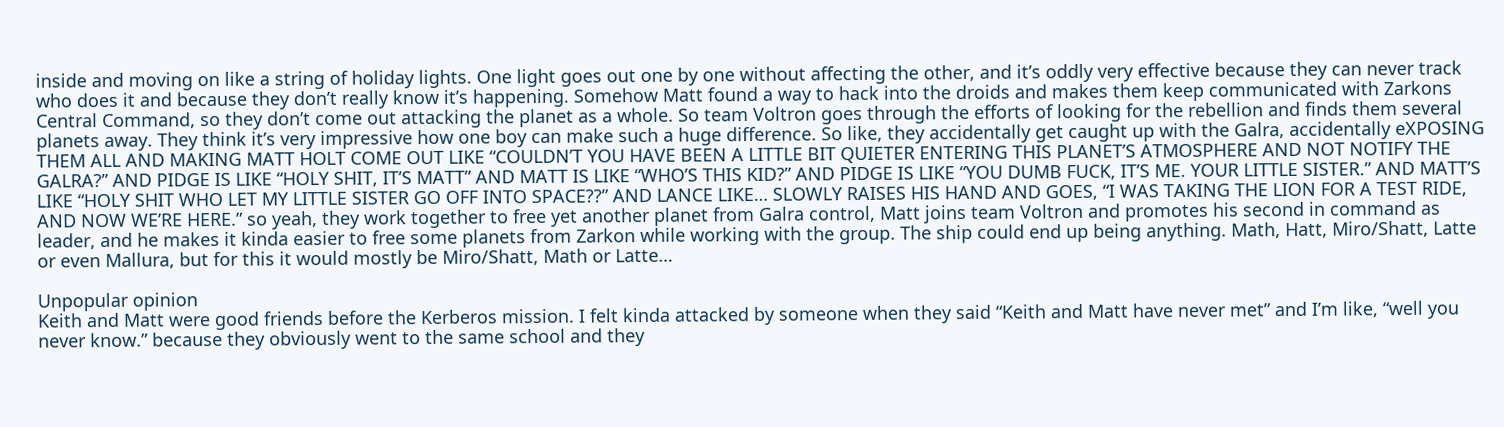inside and moving on like a string of holiday lights. One light goes out one by one without affecting the other, and it’s oddly very effective because they can never track who does it and because they don’t really know it’s happening. Somehow Matt found a way to hack into the droids and makes them keep communicated with Zarkons Central Command, so they don’t come out attacking the planet as a whole. So team Voltron goes through the efforts of looking for the rebellion and finds them several planets away. They think it’s very impressive how one boy can make such a huge difference. So like, they accidentally get caught up with the Galra, accidentally eXPOSING THEM ALL AND MAKING MATT HOLT COME OUT LIKE “COULDN’T YOU HAVE BEEN A LITTLE BIT QUIETER ENTERING THIS PLANET’S ATMOSPHERE AND NOT NOTIFY THE GALRA?” AND PIDGE IS LIKE “HOLY SHIT, IT’S MATT” AND MATT IS LIKE “WHO’S THIS KID?” AND PIDGE IS LIKE “YOU DUMB FUCK, IT’S ME. YOUR LITTLE SISTER.” AND MATT’S LIKE “HOLY SHIT WHO LET MY LITTLE SISTER GO OFF INTO SPACE??” AND LANCE LIKE… SLOWLY RAISES HIS HAND AND GOES, “I WAS TAKING THE LION FOR A TEST RIDE, AND NOW WE’RE HERE.” so yeah, they work together to free yet another planet from Galra control, Matt joins team Voltron and promotes his second in command as leader, and he makes it kinda easier to free some planets from Zarkon while working with the group. The ship could end up being anything. Math, Hatt, Miro/Shatt, Latte or even Mallura, but for this it would mostly be Miro/Shatt, Math or Latte…

Unpopular opinion
Keith and Matt were good friends before the Kerberos mission. I felt kinda attacked by someone when they said “Keith and Matt have never met” and I’m like, “well you never know.” because they obviously went to the same school and they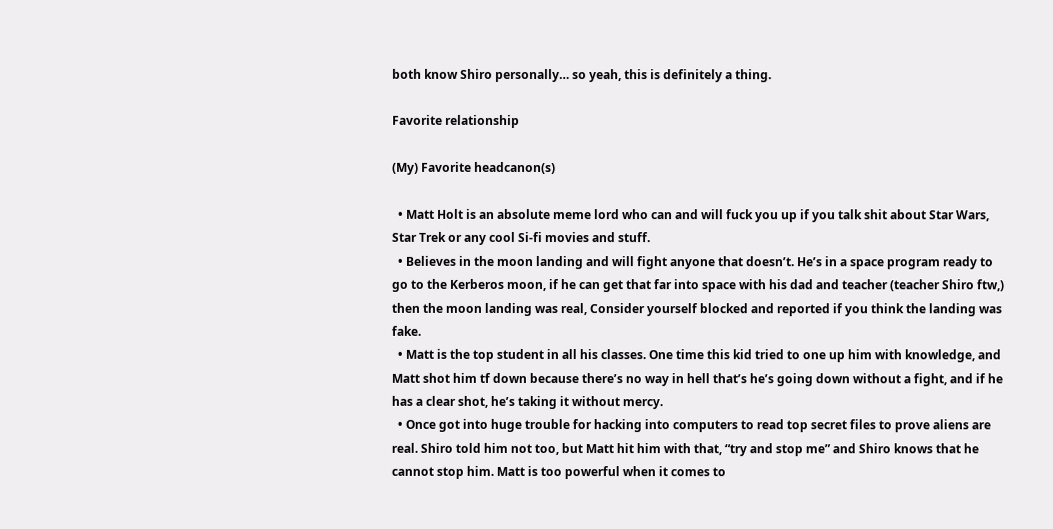both know Shiro personally… so yeah, this is definitely a thing.

Favorite relationship

(My) Favorite headcanon(s)

  • Matt Holt is an absolute meme lord who can and will fuck you up if you talk shit about Star Wars, Star Trek or any cool Si-fi movies and stuff.
  • Believes in the moon landing and will fight anyone that doesn’t. He’s in a space program ready to go to the Kerberos moon, if he can get that far into space with his dad and teacher (teacher Shiro ftw,) then the moon landing was real, Consider yourself blocked and reported if you think the landing was fake.
  • Matt is the top student in all his classes. One time this kid tried to one up him with knowledge, and Matt shot him tf down because there’s no way in hell that’s he’s going down without a fight, and if he has a clear shot, he’s taking it without mercy.
  • Once got into huge trouble for hacking into computers to read top secret files to prove aliens are real. Shiro told him not too, but Matt hit him with that, “try and stop me” and Shiro knows that he cannot stop him. Matt is too powerful when it comes to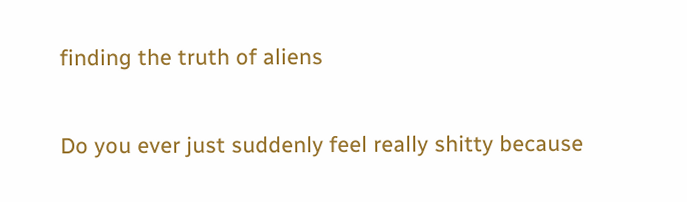finding the truth of aliens

Do you ever just suddenly feel really shitty because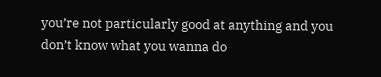you’re not particularly good at anything and you don’t know what you wanna do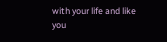with your life and like you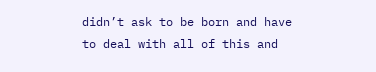didn’t ask to be born and have to deal with all of this and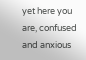yet here you are, confused and anxious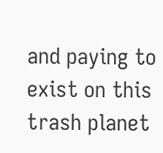and paying to exist on this trash planet